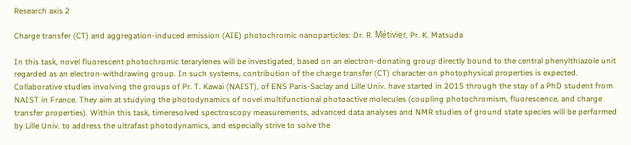Research axis 2

Charge transfer (CT) and aggregation-induced emission (AIE) photochromic nanoparticles: Dr. R. Métivier, Pr. K. Matsuda

In this task, novel fluorescent photochromic terarylenes will be investigated, based on an electron-donating group directly bound to the central phenylthiazole unit regarded as an electron-withdrawing group. In such systems, contribution of the charge transfer (CT) character on photophysical properties is expected. Collaborative studies involving the groups of Pr. T. Kawai (NAIST), of ENS Paris-Saclay and Lille Univ. have started in 2015 through the stay of a PhD student from NAIST in France. They aim at studying the photodynamics of novel multifunctional photoactive molecules (coupling photochromism, fluorescence, and charge transfer properties). Within this task, timeresolved spectroscopy measurements, advanced data analyses and NMR studies of ground state species will be performed by Lille Univ. to address the ultrafast photodynamics, and especially strive to solve the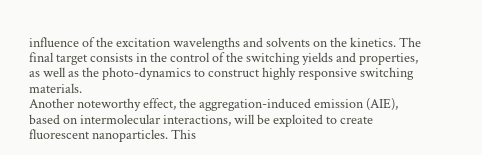influence of the excitation wavelengths and solvents on the kinetics. The final target consists in the control of the switching yields and properties, as well as the photo-dynamics to construct highly responsive switching materials.
Another noteworthy effect, the aggregation-induced emission (AIE), based on intermolecular interactions, will be exploited to create fluorescent nanoparticles. This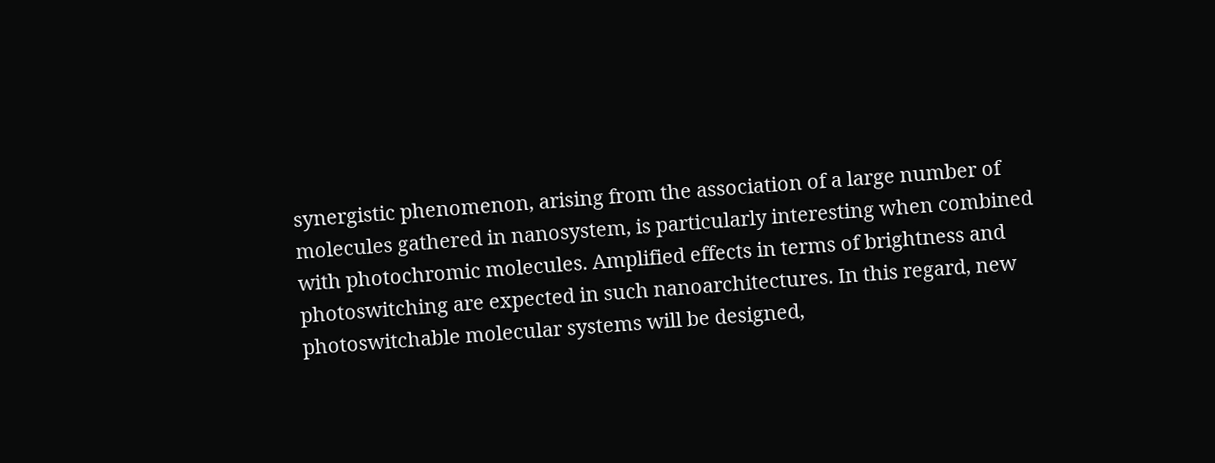synergistic phenomenon, arising from the association of a large number of molecules gathered in nanosystem, is particularly interesting when combined with photochromic molecules. Amplified effects in terms of brightness and photoswitching are expected in such nanoarchitectures. In this regard, new photoswitchable molecular systems will be designed,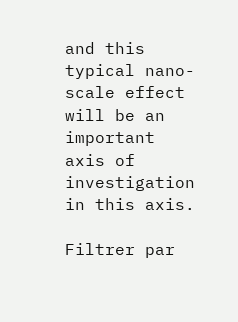and this typical nano-scale effect will be an important axis of investigation in this axis.

Filtrer par